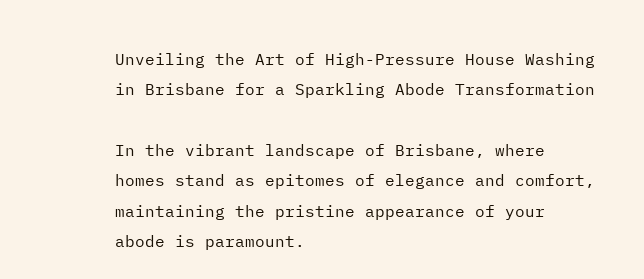Unveiling the Art of High-Pressure House Washing in Brisbane for a Sparkling Abode Transformation

In the vibrant landscape of Brisbane, where homes stand as epitomes of elegance and comfort, maintaining the pristine appearance of your abode is paramount.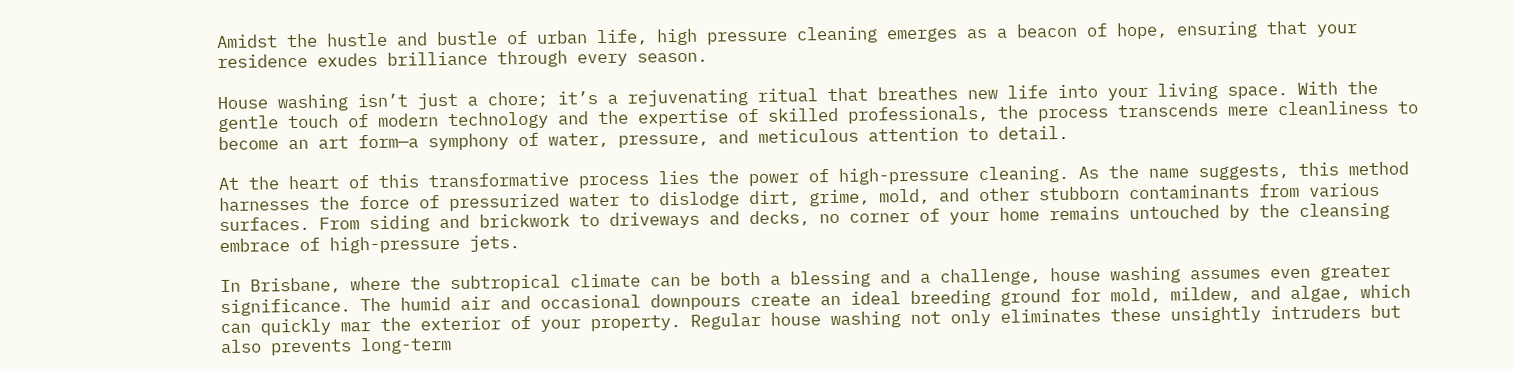Amidst the hustle and bustle of urban life, high pressure cleaning emerges as a beacon of hope, ensuring that your residence exudes brilliance through every season.

House washing isn’t just a chore; it’s a rejuvenating ritual that breathes new life into your living space. With the gentle touch of modern technology and the expertise of skilled professionals, the process transcends mere cleanliness to become an art form—a symphony of water, pressure, and meticulous attention to detail.

At the heart of this transformative process lies the power of high-pressure cleaning. As the name suggests, this method harnesses the force of pressurized water to dislodge dirt, grime, mold, and other stubborn contaminants from various surfaces. From siding and brickwork to driveways and decks, no corner of your home remains untouched by the cleansing embrace of high-pressure jets.

In Brisbane, where the subtropical climate can be both a blessing and a challenge, house washing assumes even greater significance. The humid air and occasional downpours create an ideal breeding ground for mold, mildew, and algae, which can quickly mar the exterior of your property. Regular house washing not only eliminates these unsightly intruders but also prevents long-term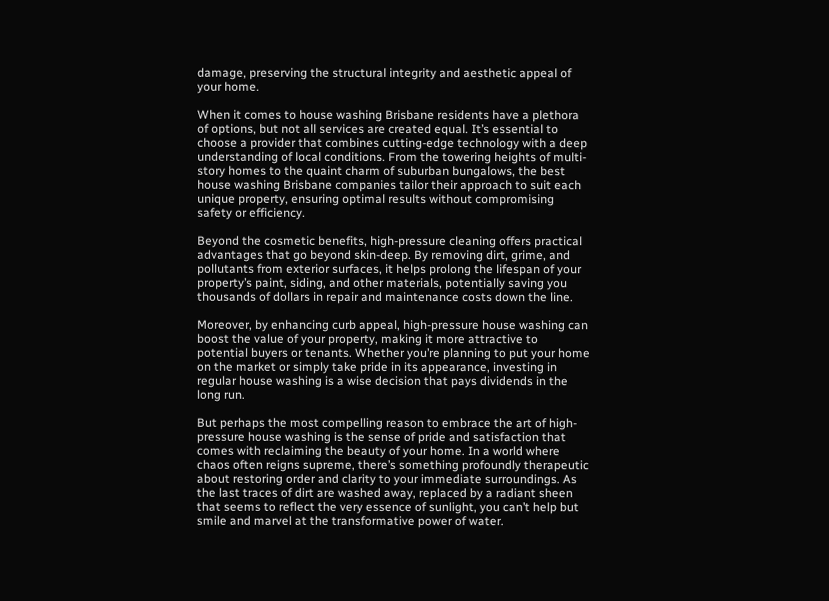damage, preserving the structural integrity and aesthetic appeal of your home.

When it comes to house washing Brisbane residents have a plethora of options, but not all services are created equal. It’s essential to choose a provider that combines cutting-edge technology with a deep understanding of local conditions. From the towering heights of multi-story homes to the quaint charm of suburban bungalows, the best house washing Brisbane companies tailor their approach to suit each unique property, ensuring optimal results without compromising safety or efficiency.

Beyond the cosmetic benefits, high-pressure cleaning offers practical advantages that go beyond skin-deep. By removing dirt, grime, and pollutants from exterior surfaces, it helps prolong the lifespan of your property’s paint, siding, and other materials, potentially saving you thousands of dollars in repair and maintenance costs down the line.

Moreover, by enhancing curb appeal, high-pressure house washing can boost the value of your property, making it more attractive to potential buyers or tenants. Whether you’re planning to put your home on the market or simply take pride in its appearance, investing in regular house washing is a wise decision that pays dividends in the long run.

But perhaps the most compelling reason to embrace the art of high-pressure house washing is the sense of pride and satisfaction that comes with reclaiming the beauty of your home. In a world where chaos often reigns supreme, there’s something profoundly therapeutic about restoring order and clarity to your immediate surroundings. As the last traces of dirt are washed away, replaced by a radiant sheen that seems to reflect the very essence of sunlight, you can’t help but smile and marvel at the transformative power of water.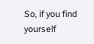So, if you find yourself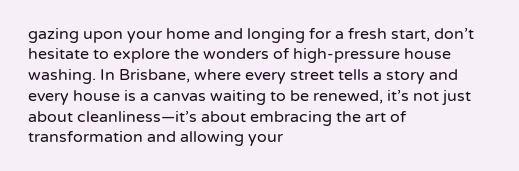gazing upon your home and longing for a fresh start, don’t hesitate to explore the wonders of high-pressure house washing. In Brisbane, where every street tells a story and every house is a canvas waiting to be renewed, it’s not just about cleanliness—it’s about embracing the art of transformation and allowing your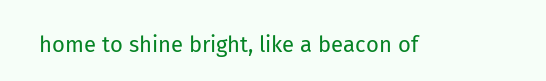home to shine bright, like a beacon of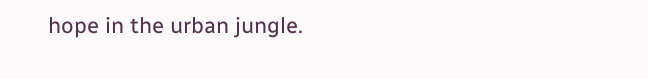hope in the urban jungle.